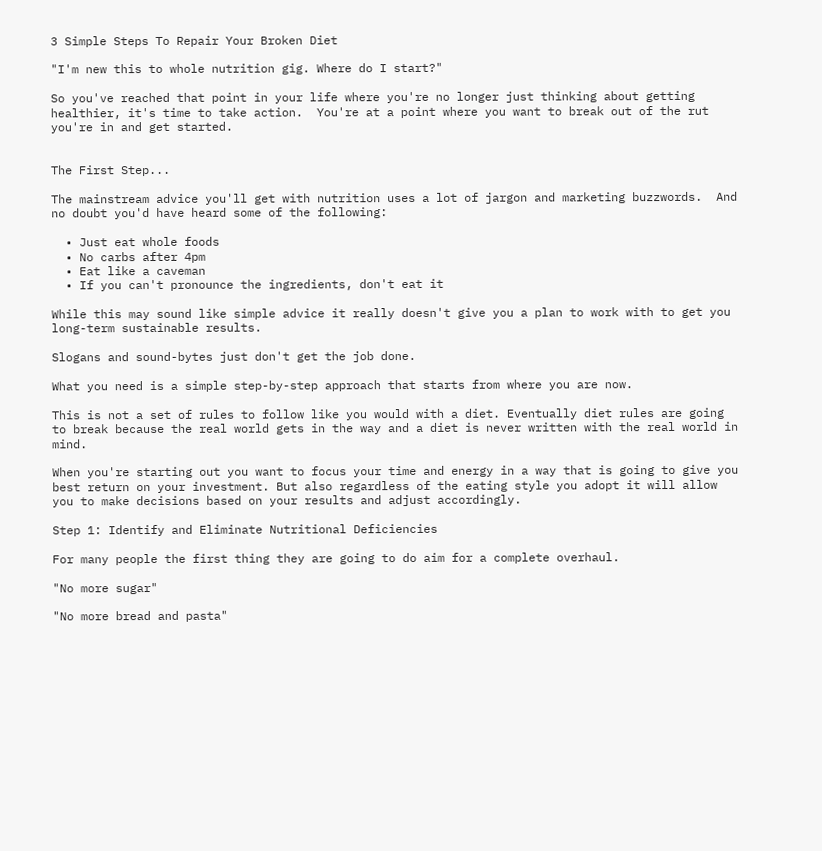3 Simple Steps To Repair Your Broken Diet

"I'm new this to whole nutrition gig. Where do I start?"

So you've reached that point in your life where you're no longer just thinking about getting healthier, it's time to take action.  You're at a point where you want to break out of the rut you're in and get started.


The First Step...

The mainstream advice you'll get with nutrition uses a lot of jargon and marketing buzzwords.  And no doubt you'd have heard some of the following:

  • Just eat whole foods
  • No carbs after 4pm
  • Eat like a caveman
  • If you can't pronounce the ingredients, don't eat it

While this may sound like simple advice it really doesn't give you a plan to work with to get you long-term sustainable results.

Slogans and sound-bytes just don't get the job done.

What you need is a simple step-by-step approach that starts from where you are now.

This is not a set of rules to follow like you would with a diet. Eventually diet rules are going to break because the real world gets in the way and a diet is never written with the real world in mind.

When you're starting out you want to focus your time and energy in a way that is going to give you best return on your investment. But also regardless of the eating style you adopt it will allow you to make decisions based on your results and adjust accordingly.

Step 1: Identify and Eliminate Nutritional Deficiencies

For many people the first thing they are going to do aim for a complete overhaul.

"No more sugar"

"No more bread and pasta"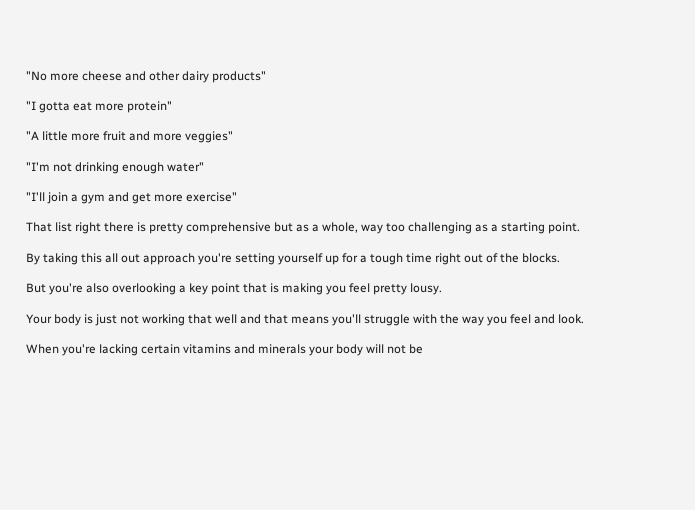"No more cheese and other dairy products"

"I gotta eat more protein"

"A little more fruit and more veggies"

"I'm not drinking enough water"

"I'll join a gym and get more exercise"

That list right there is pretty comprehensive but as a whole, way too challenging as a starting point.

By taking this all out approach you're setting yourself up for a tough time right out of the blocks.

But you're also overlooking a key point that is making you feel pretty lousy.

Your body is just not working that well and that means you'll struggle with the way you feel and look.

When you're lacking certain vitamins and minerals your body will not be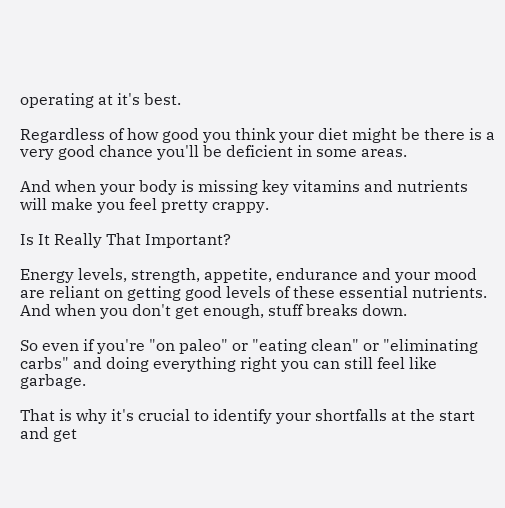operating at it's best.

Regardless of how good you think your diet might be there is a very good chance you'll be deficient in some areas.

And when your body is missing key vitamins and nutrients will make you feel pretty crappy.

Is It Really That Important?

Energy levels, strength, appetite, endurance and your mood are reliant on getting good levels of these essential nutrients.  And when you don't get enough, stuff breaks down.

So even if you're "on paleo" or "eating clean" or "eliminating carbs" and doing everything right you can still feel like garbage.

That is why it's crucial to identify your shortfalls at the start and get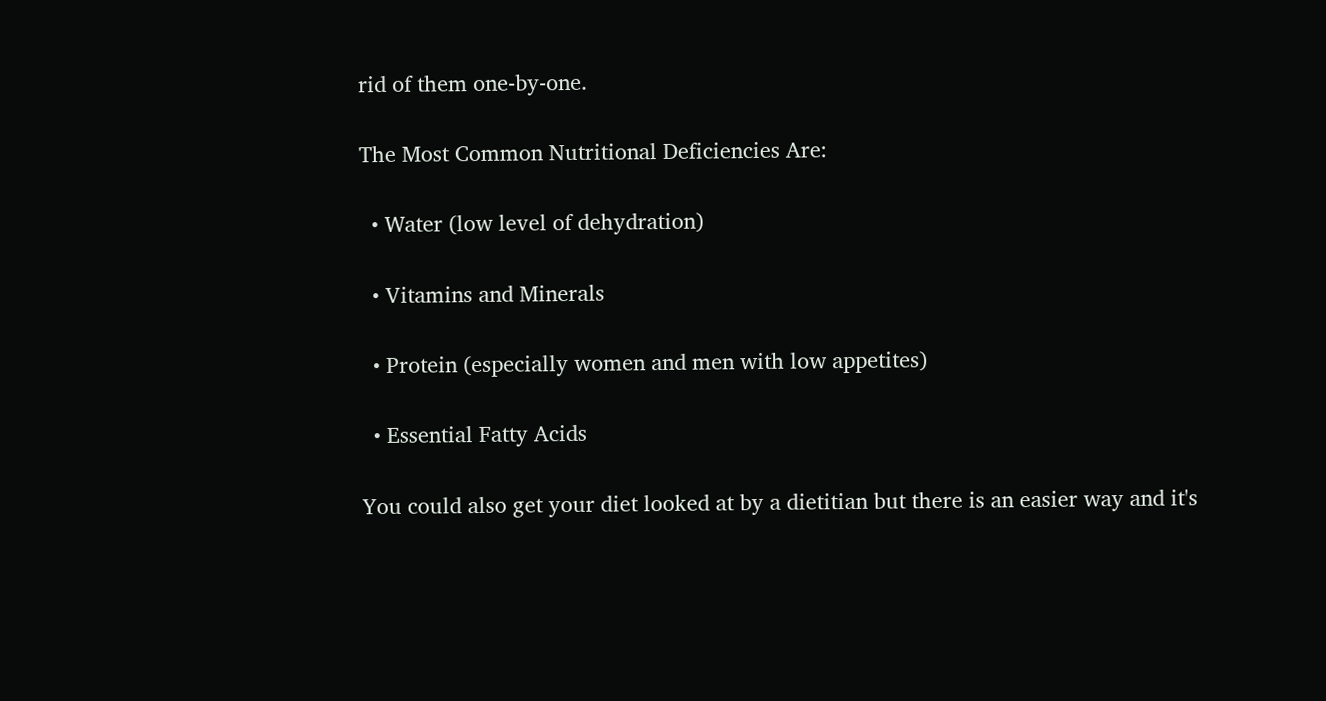rid of them one-by-one.

The Most Common Nutritional Deficiencies Are:

  • Water (low level of dehydration)

  • Vitamins and Minerals

  • Protein (especially women and men with low appetites)

  • Essential Fatty Acids

You could also get your diet looked at by a dietitian but there is an easier way and it's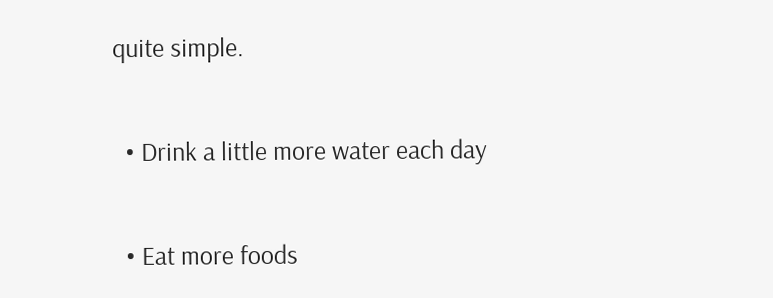quite simple.

  • Drink a little more water each day

  • Eat more foods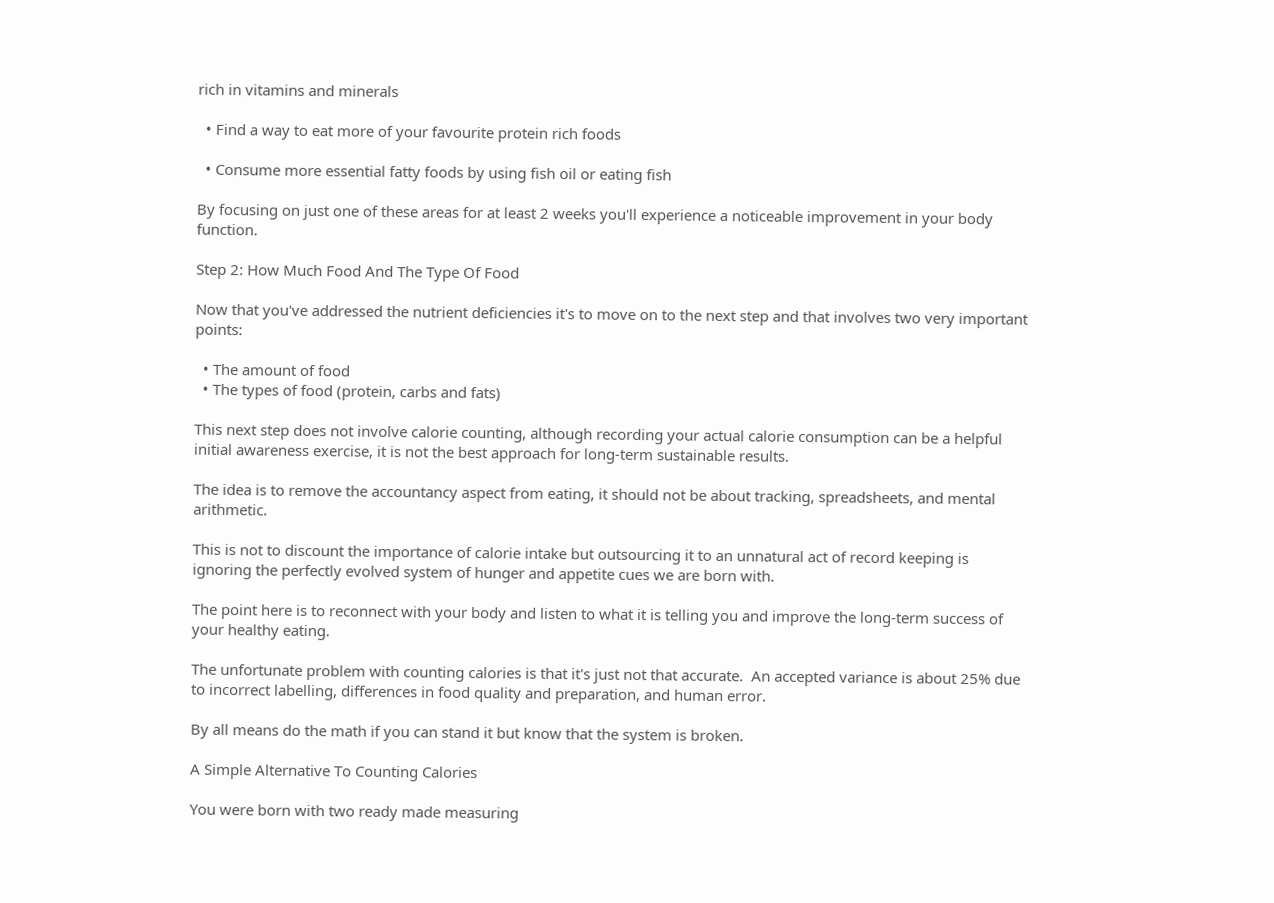rich in vitamins and minerals

  • Find a way to eat more of your favourite protein rich foods

  • Consume more essential fatty foods by using fish oil or eating fish

By focusing on just one of these areas for at least 2 weeks you'll experience a noticeable improvement in your body function.

Step 2: How Much Food And The Type Of Food

Now that you've addressed the nutrient deficiencies it's to move on to the next step and that involves two very important points:

  • The amount of food
  • The types of food (protein, carbs and fats)

This next step does not involve calorie counting, although recording your actual calorie consumption can be a helpful initial awareness exercise, it is not the best approach for long-term sustainable results.

The idea is to remove the accountancy aspect from eating, it should not be about tracking, spreadsheets, and mental arithmetic.

This is not to discount the importance of calorie intake but outsourcing it to an unnatural act of record keeping is ignoring the perfectly evolved system of hunger and appetite cues we are born with.

The point here is to reconnect with your body and listen to what it is telling you and improve the long-term success of your healthy eating.

The unfortunate problem with counting calories is that it's just not that accurate.  An accepted variance is about 25% due to incorrect labelling, differences in food quality and preparation, and human error.

By all means do the math if you can stand it but know that the system is broken.

A Simple Alternative To Counting Calories

You were born with two ready made measuring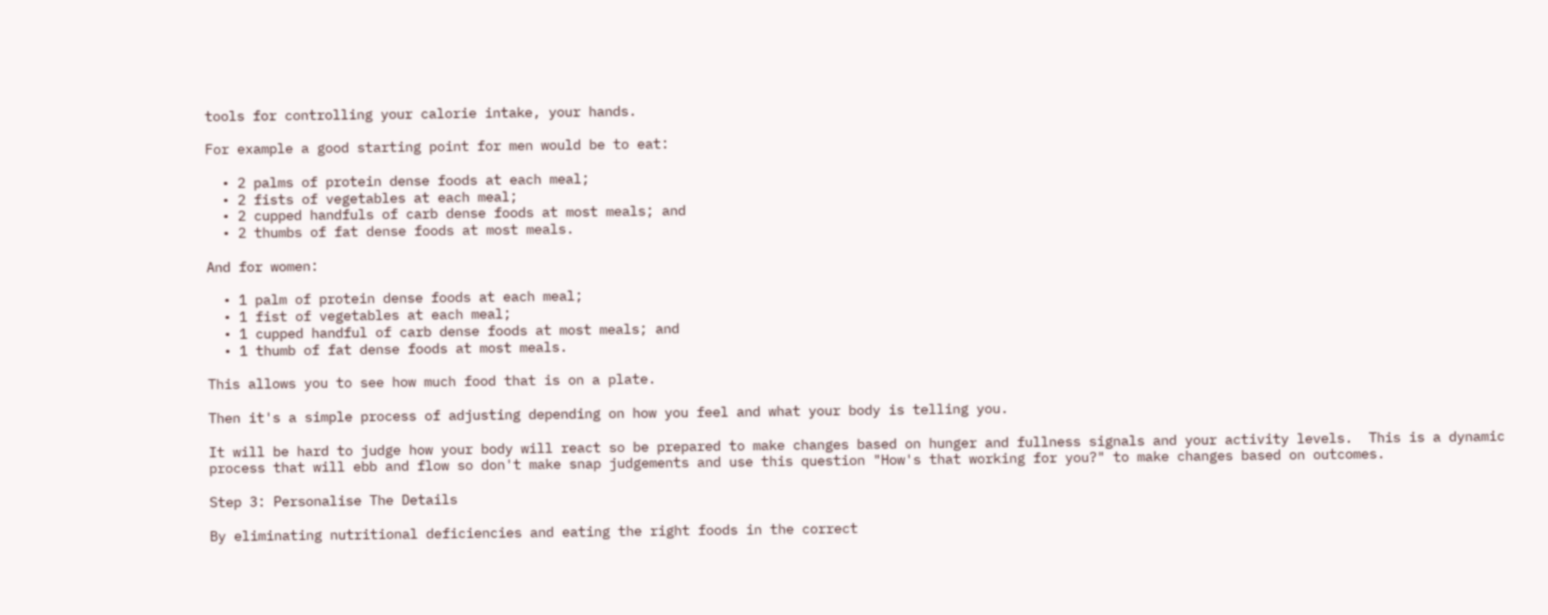tools for controlling your calorie intake, your hands.

For example a good starting point for men would be to eat:

  • 2 palms of protein dense foods at each meal;
  • 2 fists of vegetables at each meal;
  • 2 cupped handfuls of carb dense foods at most meals; and
  • 2 thumbs of fat dense foods at most meals.

And for women:

  • 1 palm of protein dense foods at each meal;
  • 1 fist of vegetables at each meal;
  • 1 cupped handful of carb dense foods at most meals; and
  • 1 thumb of fat dense foods at most meals.

This allows you to see how much food that is on a plate.

Then it's a simple process of adjusting depending on how you feel and what your body is telling you.

It will be hard to judge how your body will react so be prepared to make changes based on hunger and fullness signals and your activity levels.  This is a dynamic process that will ebb and flow so don't make snap judgements and use this question "How's that working for you?" to make changes based on outcomes.

Step 3: Personalise The Details

By eliminating nutritional deficiencies and eating the right foods in the correct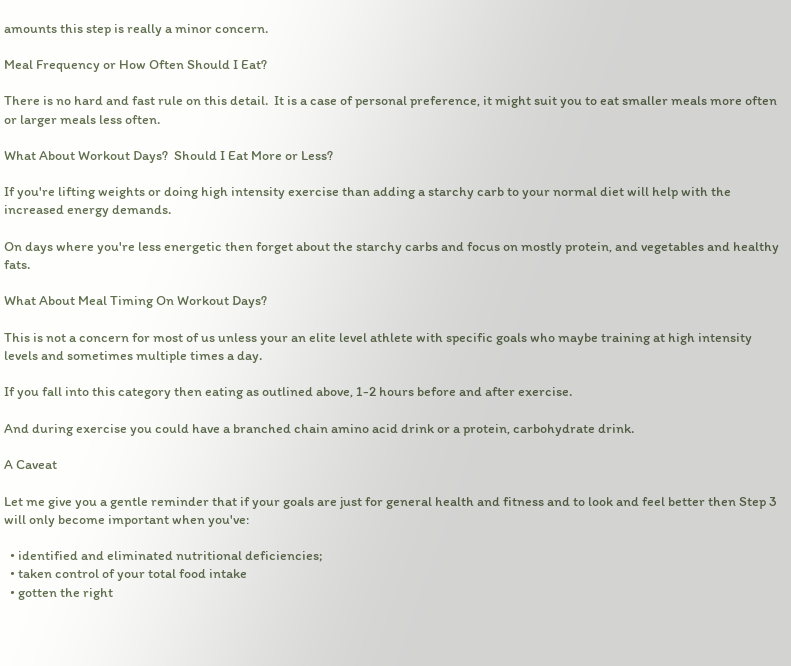amounts this step is really a minor concern.

Meal Frequency or How Often Should I Eat?

There is no hard and fast rule on this detail.  It is a case of personal preference, it might suit you to eat smaller meals more often or larger meals less often.

What About Workout Days?  Should I Eat More or Less?

If you're lifting weights or doing high intensity exercise than adding a starchy carb to your normal diet will help with the increased energy demands.

On days where you're less energetic then forget about the starchy carbs and focus on mostly protein, and vegetables and healthy fats.

What About Meal Timing On Workout Days?

This is not a concern for most of us unless your an elite level athlete with specific goals who maybe training at high intensity levels and sometimes multiple times a day.

If you fall into this category then eating as outlined above, 1-2 hours before and after exercise.

And during exercise you could have a branched chain amino acid drink or a protein, carbohydrate drink.

A Caveat

Let me give you a gentle reminder that if your goals are just for general health and fitness and to look and feel better then Step 3 will only become important when you've:

  • identified and eliminated nutritional deficiencies;
  • taken control of your total food intake
  • gotten the right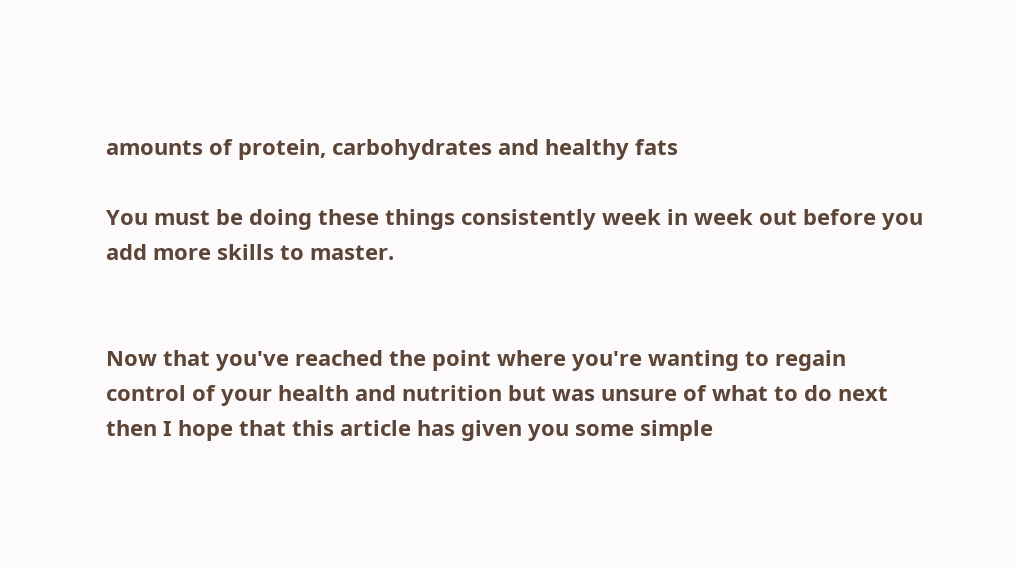amounts of protein, carbohydrates and healthy fats

You must be doing these things consistently week in week out before you add more skills to master.


Now that you've reached the point where you're wanting to regain control of your health and nutrition but was unsure of what to do next then I hope that this article has given you some simple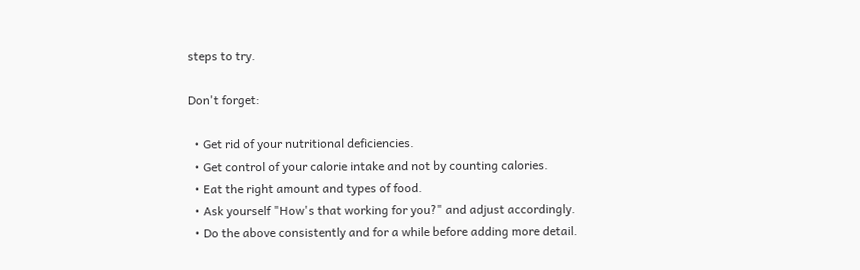steps to try.

Don't forget:

  • Get rid of your nutritional deficiencies.
  • Get control of your calorie intake and not by counting calories.
  • Eat the right amount and types of food.
  • Ask yourself "How's that working for you?" and adjust accordingly.
  • Do the above consistently and for a while before adding more detail.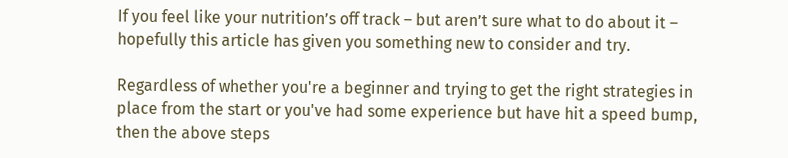If you feel like your nutrition’s off track – but aren’t sure what to do about it – hopefully this article has given you something new to consider and try.

Regardless of whether you're a beginner and trying to get the right strategies in place from the start or you've had some experience but have hit a speed bump, then the above steps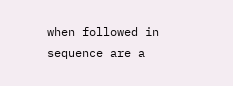when followed in sequence are a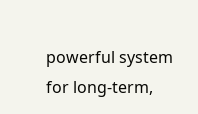powerful system for long-term,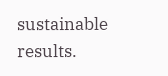sustainable results.